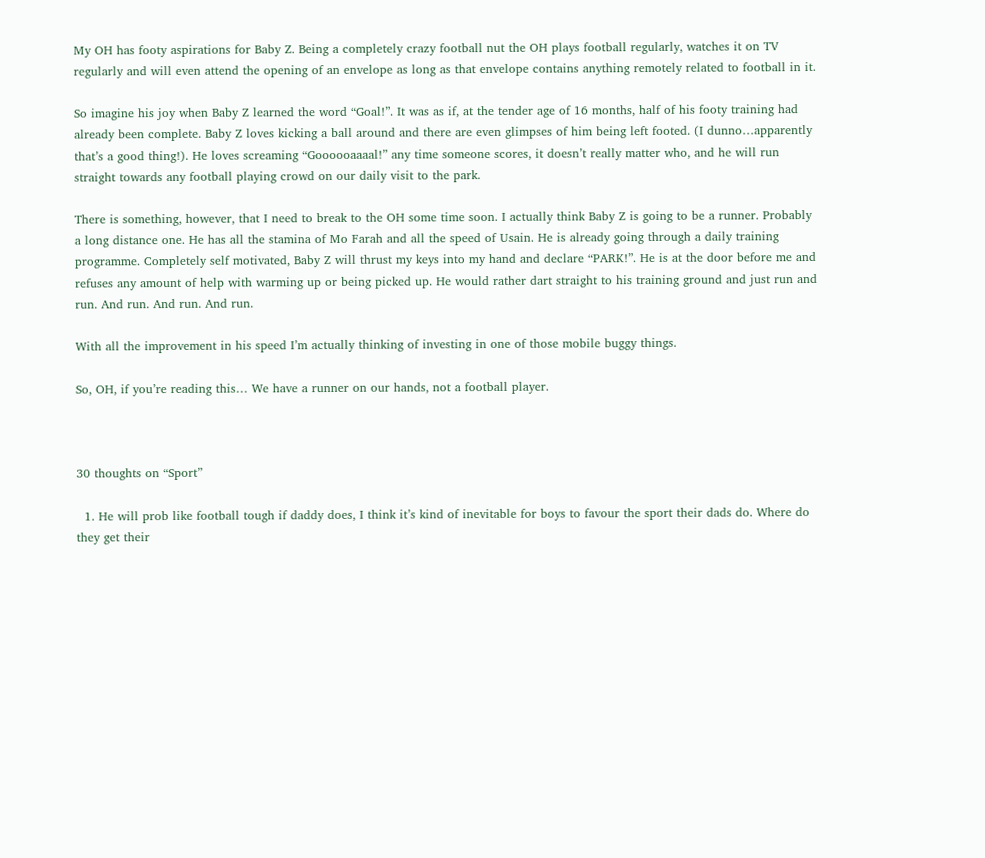My OH has footy aspirations for Baby Z. Being a completely crazy football nut the OH plays football regularly, watches it on TV regularly and will even attend the opening of an envelope as long as that envelope contains anything remotely related to football in it.

So imagine his joy when Baby Z learned the word “Goal!”. It was as if, at the tender age of 16 months, half of his footy training had already been complete. Baby Z loves kicking a ball around and there are even glimpses of him being left footed. (I dunno…apparently that’s a good thing!). He loves screaming “Goooooaaaal!” any time someone scores, it doesn’t really matter who, and he will run straight towards any football playing crowd on our daily visit to the park.

There is something, however, that I need to break to the OH some time soon. I actually think Baby Z is going to be a runner. Probably a long distance one. He has all the stamina of Mo Farah and all the speed of Usain. He is already going through a daily training programme. Completely self motivated, Baby Z will thrust my keys into my hand and declare “PARK!”. He is at the door before me and refuses any amount of help with warming up or being picked up. He would rather dart straight to his training ground and just run and run. And run. And run. And run.

With all the improvement in his speed I’m actually thinking of investing in one of those mobile buggy things.

So, OH, if you’re reading this… We have a runner on our hands, not a football player.



30 thoughts on “Sport”

  1. He will prob like football tough if daddy does, I think it’s kind of inevitable for boys to favour the sport their dads do. Where do they get their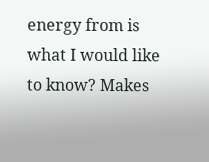energy from is what I would like to know? Makes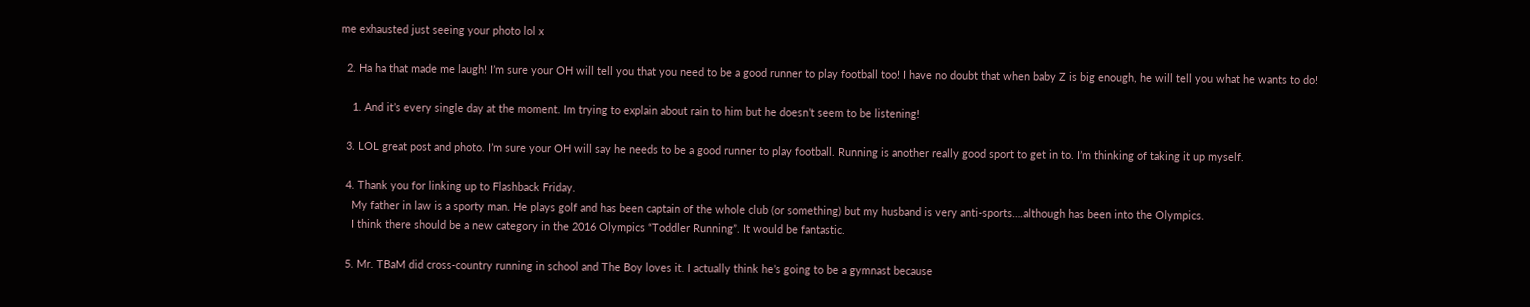me exhausted just seeing your photo lol x

  2. Ha ha that made me laugh! I’m sure your OH will tell you that you need to be a good runner to play football too! I have no doubt that when baby Z is big enough, he will tell you what he wants to do!

    1. And it’s every single day at the moment. Im trying to explain about rain to him but he doesn’t seem to be listening!

  3. LOL great post and photo. I’m sure your OH will say he needs to be a good runner to play football. Running is another really good sport to get in to. I’m thinking of taking it up myself.

  4. Thank you for linking up to Flashback Friday.
    My father in law is a sporty man. He plays golf and has been captain of the whole club (or something) but my husband is very anti-sports….although has been into the Olympics.
    I think there should be a new category in the 2016 Olympics “Toddler Running”. It would be fantastic.

  5. Mr. TBaM did cross-country running in school and The Boy loves it. I actually think he’s going to be a gymnast because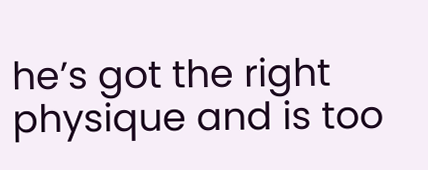he’s got the right physique and is too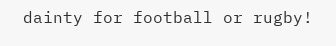dainty for football or rugby!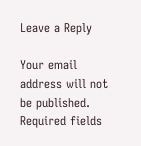Leave a Reply

Your email address will not be published. Required fields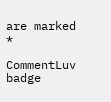are marked *

CommentLuv badge